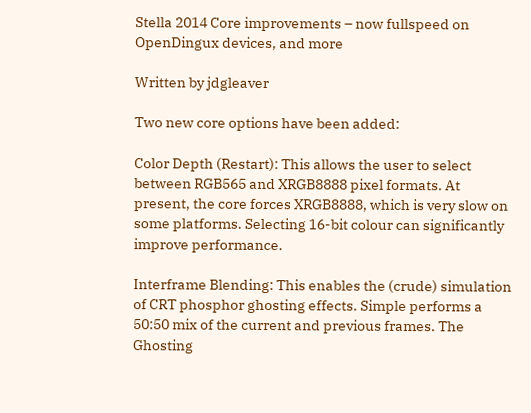Stella 2014 Core improvements – now fullspeed on OpenDingux devices, and more

Written by jdgleaver

Two new core options have been added:

Color Depth (Restart): This allows the user to select between RGB565 and XRGB8888 pixel formats. At present, the core forces XRGB8888, which is very slow on some platforms. Selecting 16-bit colour can significantly improve performance.

Interframe Blending: This enables the (crude) simulation of CRT phosphor ghosting effects. Simple performs a 50:50 mix of the current and previous frames. The Ghosting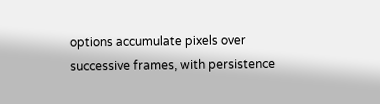options accumulate pixels over successive frames, with persistence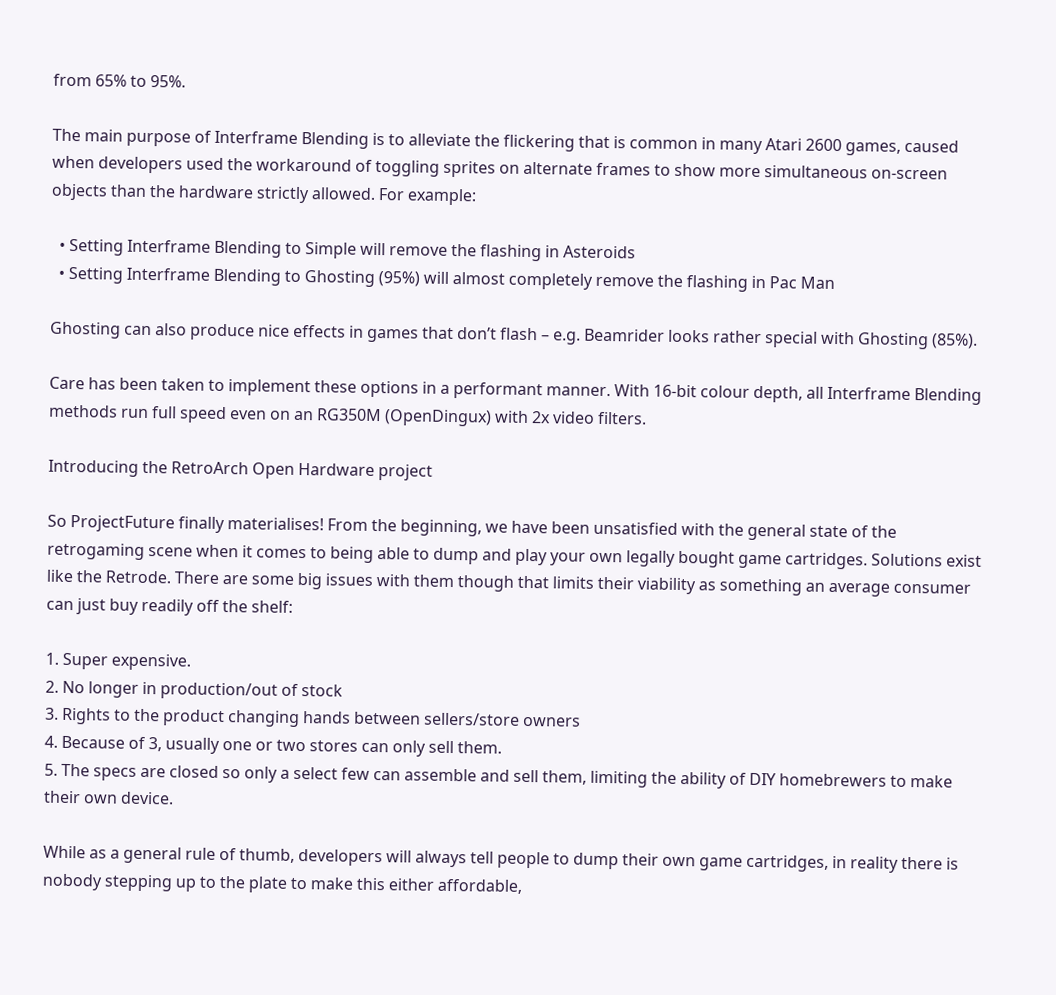from 65% to 95%.

The main purpose of Interframe Blending is to alleviate the flickering that is common in many Atari 2600 games, caused when developers used the workaround of toggling sprites on alternate frames to show more simultaneous on-screen objects than the hardware strictly allowed. For example:

  • Setting Interframe Blending to Simple will remove the flashing in Asteroids
  • Setting Interframe Blending to Ghosting (95%) will almost completely remove the flashing in Pac Man

Ghosting can also produce nice effects in games that don’t flash – e.g. Beamrider looks rather special with Ghosting (85%).

Care has been taken to implement these options in a performant manner. With 16-bit colour depth, all Interframe Blending methods run full speed even on an RG350M (OpenDingux) with 2x video filters.

Introducing the RetroArch Open Hardware project

So ProjectFuture finally materialises! From the beginning, we have been unsatisfied with the general state of the retrogaming scene when it comes to being able to dump and play your own legally bought game cartridges. Solutions exist like the Retrode. There are some big issues with them though that limits their viability as something an average consumer can just buy readily off the shelf:

1. Super expensive.
2. No longer in production/out of stock
3. Rights to the product changing hands between sellers/store owners
4. Because of 3, usually one or two stores can only sell them.
5. The specs are closed so only a select few can assemble and sell them, limiting the ability of DIY homebrewers to make their own device.

While as a general rule of thumb, developers will always tell people to dump their own game cartridges, in reality there is nobody stepping up to the plate to make this either affordable,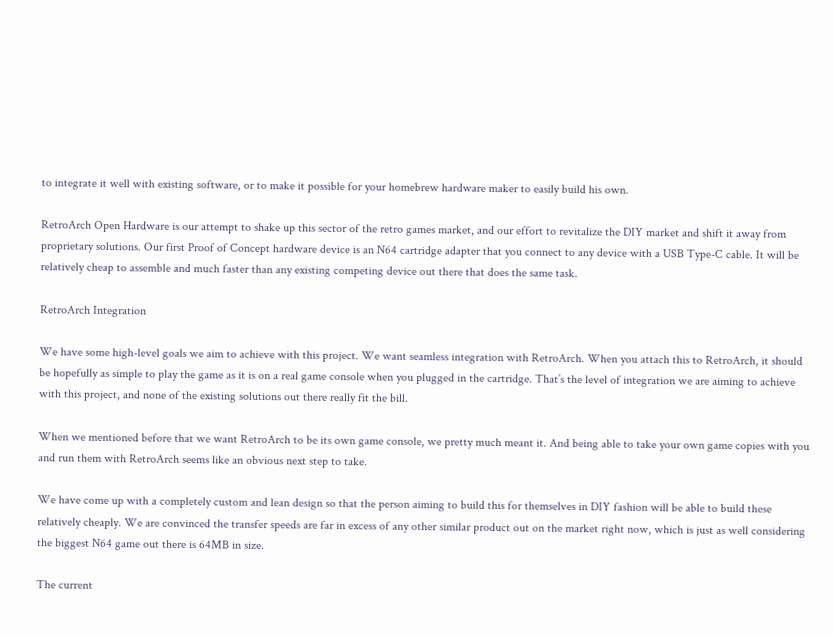to integrate it well with existing software, or to make it possible for your homebrew hardware maker to easily build his own.

RetroArch Open Hardware is our attempt to shake up this sector of the retro games market, and our effort to revitalize the DIY market and shift it away from proprietary solutions. Our first Proof of Concept hardware device is an N64 cartridge adapter that you connect to any device with a USB Type-C cable. It will be relatively cheap to assemble and much faster than any existing competing device out there that does the same task.

RetroArch Integration

We have some high-level goals we aim to achieve with this project. We want seamless integration with RetroArch. When you attach this to RetroArch, it should be hopefully as simple to play the game as it is on a real game console when you plugged in the cartridge. That’s the level of integration we are aiming to achieve with this project, and none of the existing solutions out there really fit the bill.

When we mentioned before that we want RetroArch to be its own game console, we pretty much meant it. And being able to take your own game copies with you and run them with RetroArch seems like an obvious next step to take.

We have come up with a completely custom and lean design so that the person aiming to build this for themselves in DIY fashion will be able to build these relatively cheaply. We are convinced the transfer speeds are far in excess of any other similar product out on the market right now, which is just as well considering the biggest N64 game out there is 64MB in size.

The current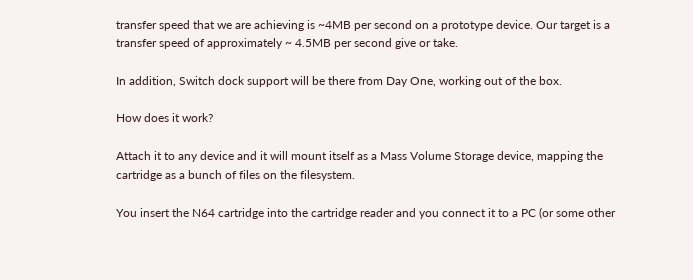transfer speed that we are achieving is ~4MB per second on a prototype device. Our target is a transfer speed of approximately ~ 4.5MB per second give or take.

In addition, Switch dock support will be there from Day One, working out of the box.

How does it work?

Attach it to any device and it will mount itself as a Mass Volume Storage device, mapping the cartridge as a bunch of files on the filesystem.

You insert the N64 cartridge into the cartridge reader and you connect it to a PC (or some other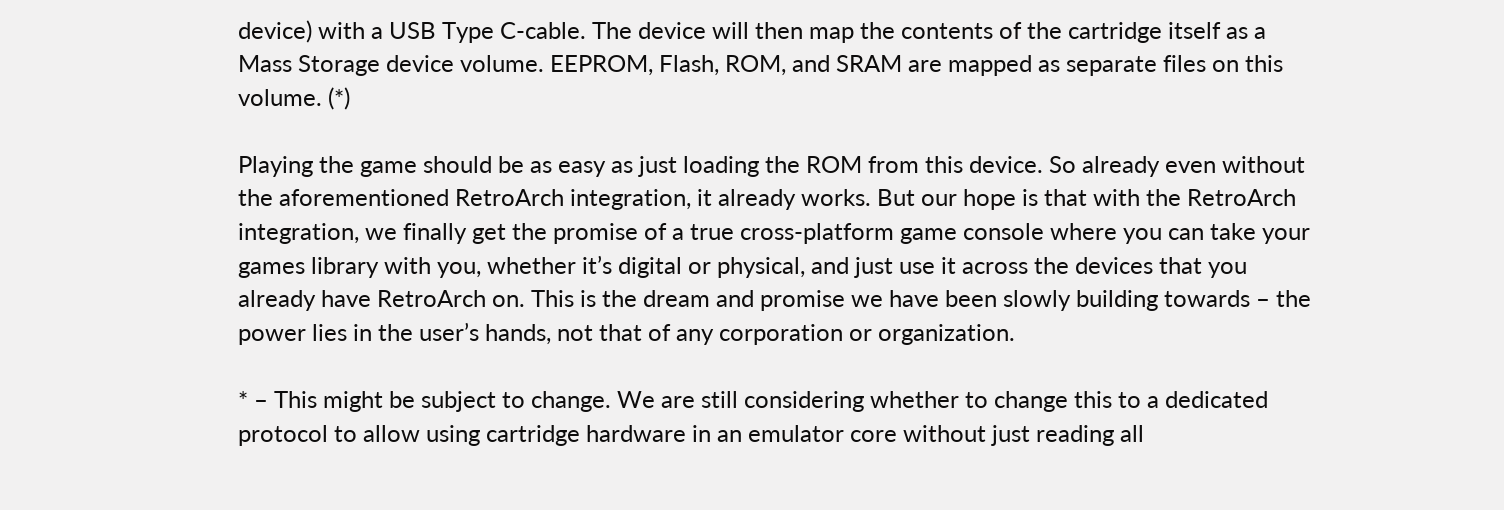device) with a USB Type C-cable. The device will then map the contents of the cartridge itself as a Mass Storage device volume. EEPROM, Flash, ROM, and SRAM are mapped as separate files on this volume. (*)

Playing the game should be as easy as just loading the ROM from this device. So already even without the aforementioned RetroArch integration, it already works. But our hope is that with the RetroArch integration, we finally get the promise of a true cross-platform game console where you can take your games library with you, whether it’s digital or physical, and just use it across the devices that you already have RetroArch on. This is the dream and promise we have been slowly building towards – the power lies in the user’s hands, not that of any corporation or organization.

* – This might be subject to change. We are still considering whether to change this to a dedicated protocol to allow using cartridge hardware in an emulator core without just reading all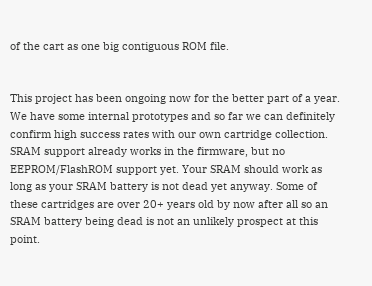of the cart as one big contiguous ROM file.


This project has been ongoing now for the better part of a year. We have some internal prototypes and so far we can definitely confirm high success rates with our own cartridge collection. SRAM support already works in the firmware, but no EEPROM/FlashROM support yet. Your SRAM should work as long as your SRAM battery is not dead yet anyway. Some of these cartridges are over 20+ years old by now after all so an SRAM battery being dead is not an unlikely prospect at this point.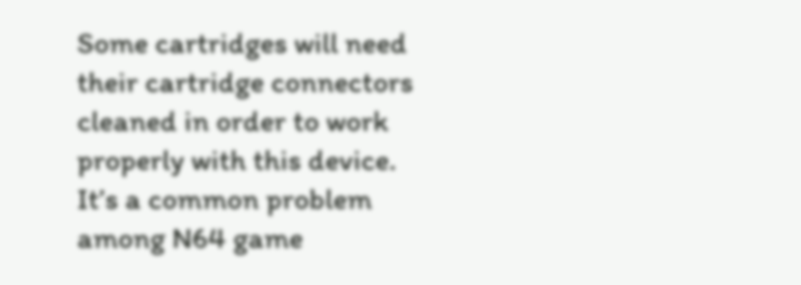Some cartridges will need their cartridge connectors cleaned in order to work properly with this device. It’s a common problem among N64 game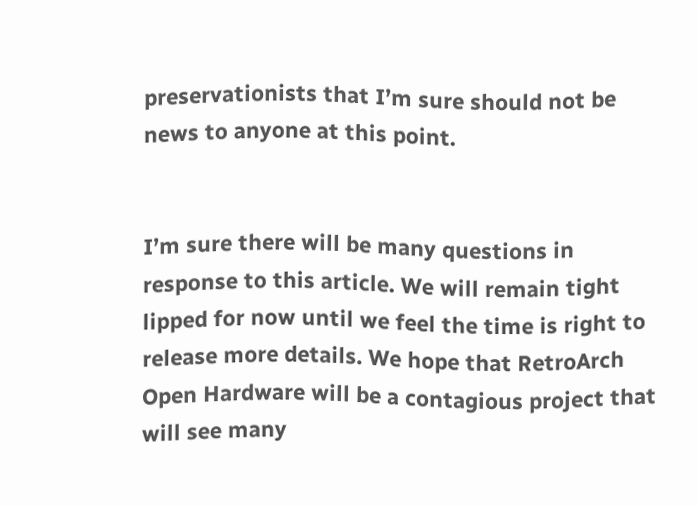preservationists that I’m sure should not be news to anyone at this point.


I’m sure there will be many questions in response to this article. We will remain tight lipped for now until we feel the time is right to release more details. We hope that RetroArch Open Hardware will be a contagious project that will see many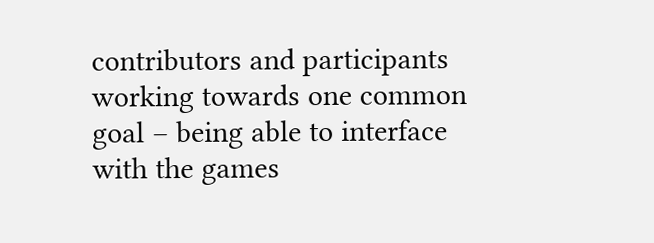contributors and participants working towards one common goal – being able to interface with the games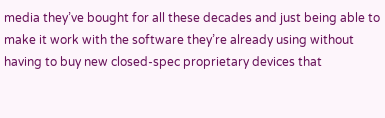media they’ve bought for all these decades and just being able to make it work with the software they’re already using without having to buy new closed-spec proprietary devices that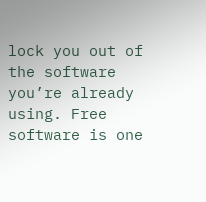lock you out of the software you’re already using. Free software is one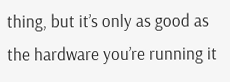thing, but it’s only as good as the hardware you’re running it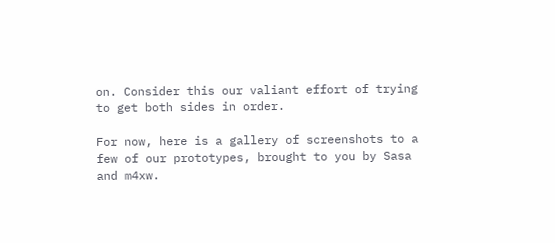on. Consider this our valiant effort of trying to get both sides in order.

For now, here is a gallery of screenshots to a few of our prototypes, brought to you by Sasa and m4xw.